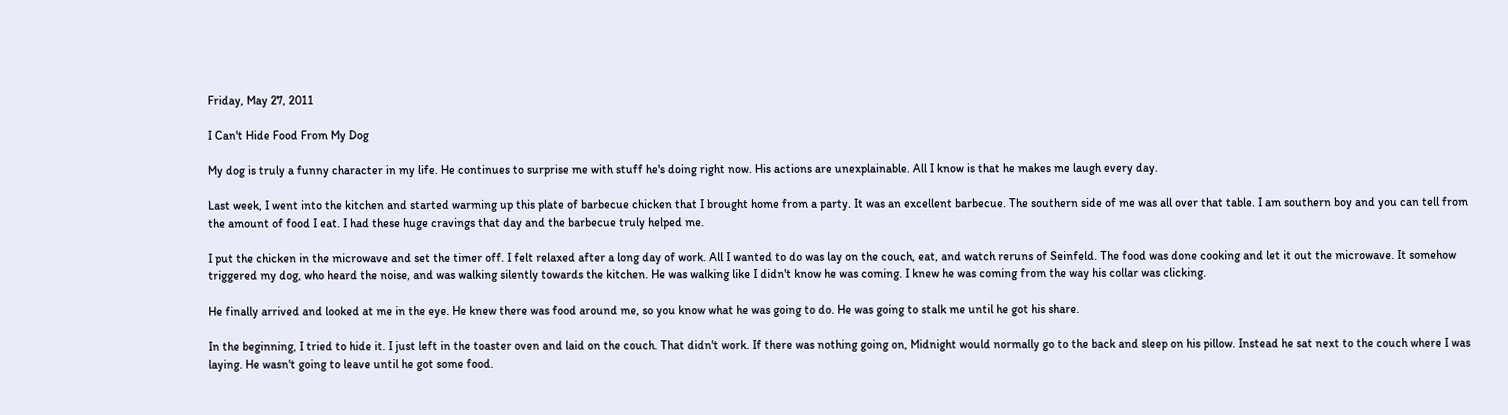Friday, May 27, 2011

I Can't Hide Food From My Dog

My dog is truly a funny character in my life. He continues to surprise me with stuff he's doing right now. His actions are unexplainable. All I know is that he makes me laugh every day.

Last week, I went into the kitchen and started warming up this plate of barbecue chicken that I brought home from a party. It was an excellent barbecue. The southern side of me was all over that table. I am southern boy and you can tell from the amount of food I eat. I had these huge cravings that day and the barbecue truly helped me.

I put the chicken in the microwave and set the timer off. I felt relaxed after a long day of work. All I wanted to do was lay on the couch, eat, and watch reruns of Seinfeld. The food was done cooking and let it out the microwave. It somehow triggered my dog, who heard the noise, and was walking silently towards the kitchen. He was walking like I didn't know he was coming. I knew he was coming from the way his collar was clicking.

He finally arrived and looked at me in the eye. He knew there was food around me, so you know what he was going to do. He was going to stalk me until he got his share.

In the beginning, I tried to hide it. I just left in the toaster oven and laid on the couch. That didn't work. If there was nothing going on, Midnight would normally go to the back and sleep on his pillow. Instead he sat next to the couch where I was laying. He wasn't going to leave until he got some food.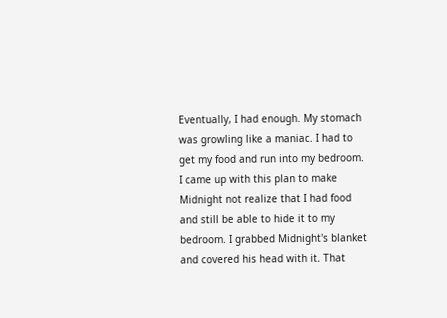Eventually, I had enough. My stomach was growling like a maniac. I had to get my food and run into my bedroom. I came up with this plan to make Midnight not realize that I had food and still be able to hide it to my bedroom. I grabbed Midnight's blanket and covered his head with it. That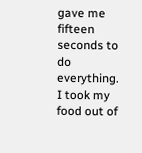gave me fifteen seconds to do everything. I took my food out of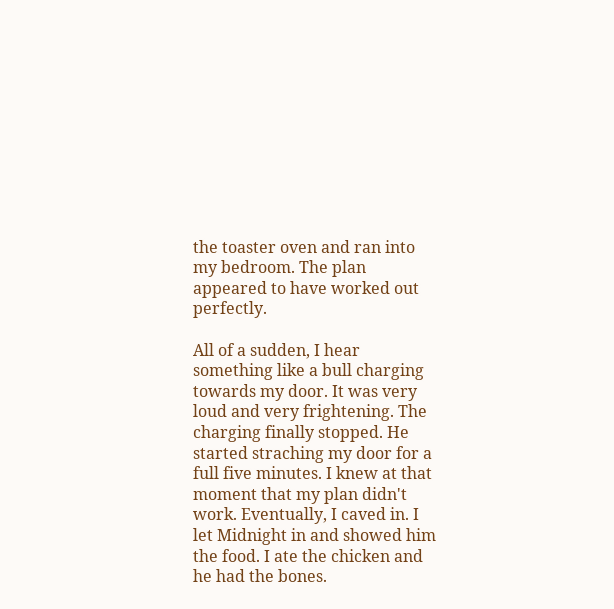the toaster oven and ran into my bedroom. The plan appeared to have worked out perfectly.

All of a sudden, I hear something like a bull charging towards my door. It was very loud and very frightening. The charging finally stopped. He started straching my door for a full five minutes. I knew at that moment that my plan didn't work. Eventually, I caved in. I let Midnight in and showed him the food. I ate the chicken and he had the bones.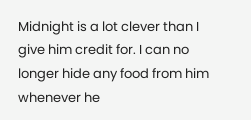Midnight is a lot clever than I give him credit for. I can no longer hide any food from him whenever he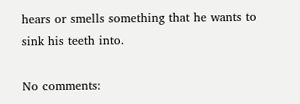hears or smells something that he wants to sink his teeth into.

No comments: